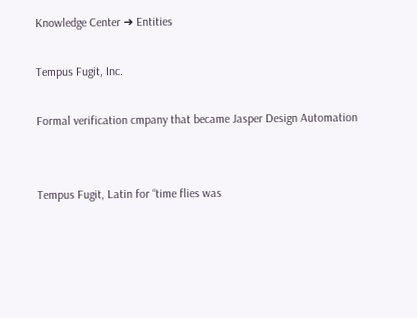Knowledge Center ➜ Entities

Tempus Fugit, Inc.

Formal verification cmpany that became Jasper Design Automation


Tempus Fugit, Latin for “time flies was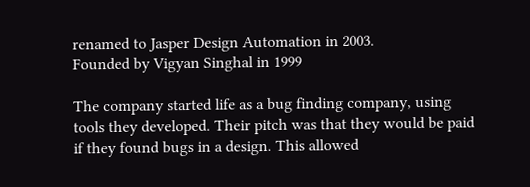renamed to Jasper Design Automation in 2003.
Founded by Vigyan Singhal in 1999

The company started life as a bug finding company, using tools they developed. Their pitch was that they would be paid if they found bugs in a design. This allowed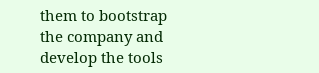them to bootstrap the company and develop the tools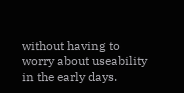without having to worry about useability in the early days.